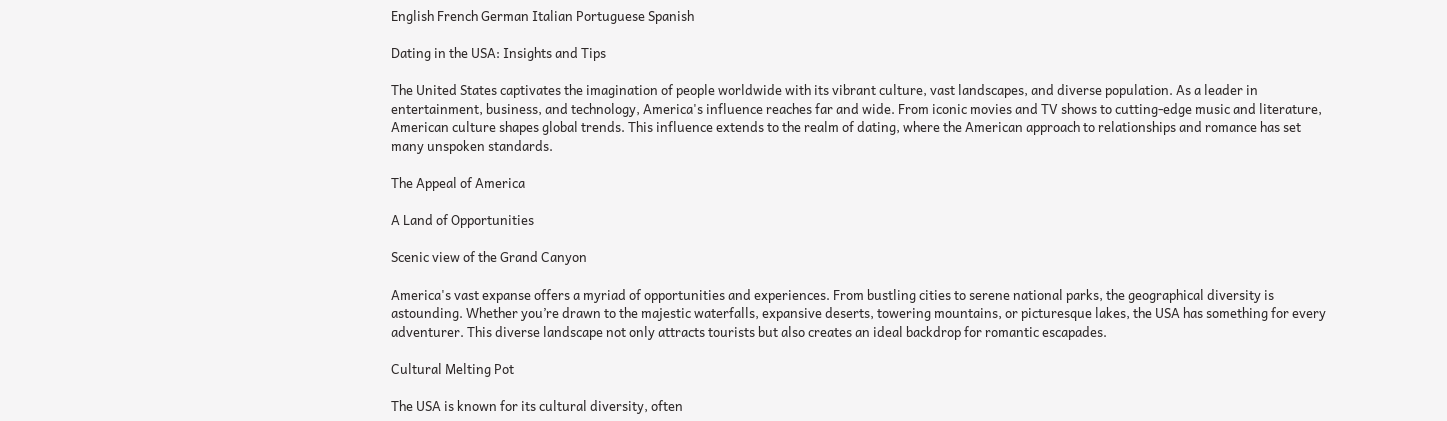English French German Italian Portuguese Spanish

Dating in the USA: Insights and Tips

The United States captivates the imagination of people worldwide with its vibrant culture, vast landscapes, and diverse population. As a leader in entertainment, business, and technology, America's influence reaches far and wide. From iconic movies and TV shows to cutting-edge music and literature, American culture shapes global trends. This influence extends to the realm of dating, where the American approach to relationships and romance has set many unspoken standards.

The Appeal of America

A Land of Opportunities

Scenic view of the Grand Canyon

America's vast expanse offers a myriad of opportunities and experiences. From bustling cities to serene national parks, the geographical diversity is astounding. Whether you’re drawn to the majestic waterfalls, expansive deserts, towering mountains, or picturesque lakes, the USA has something for every adventurer. This diverse landscape not only attracts tourists but also creates an ideal backdrop for romantic escapades.

Cultural Melting Pot

The USA is known for its cultural diversity, often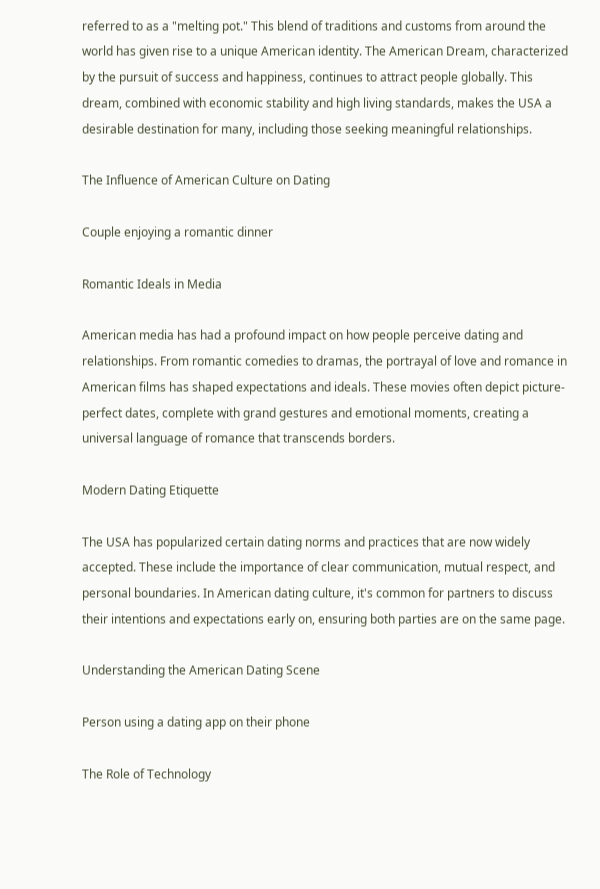referred to as a "melting pot." This blend of traditions and customs from around the world has given rise to a unique American identity. The American Dream, characterized by the pursuit of success and happiness, continues to attract people globally. This dream, combined with economic stability and high living standards, makes the USA a desirable destination for many, including those seeking meaningful relationships.

The Influence of American Culture on Dating

Couple enjoying a romantic dinner

Romantic Ideals in Media

American media has had a profound impact on how people perceive dating and relationships. From romantic comedies to dramas, the portrayal of love and romance in American films has shaped expectations and ideals. These movies often depict picture-perfect dates, complete with grand gestures and emotional moments, creating a universal language of romance that transcends borders.

Modern Dating Etiquette

The USA has popularized certain dating norms and practices that are now widely accepted. These include the importance of clear communication, mutual respect, and personal boundaries. In American dating culture, it's common for partners to discuss their intentions and expectations early on, ensuring both parties are on the same page.

Understanding the American Dating Scene

Person using a dating app on their phone

The Role of Technology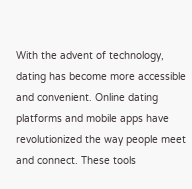With the advent of technology, dating has become more accessible and convenient. Online dating platforms and mobile apps have revolutionized the way people meet and connect. These tools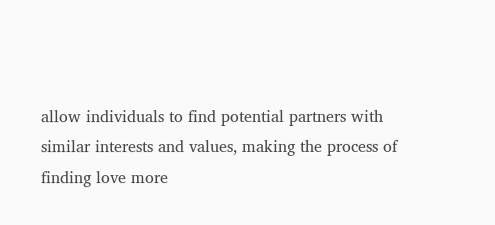allow individuals to find potential partners with similar interests and values, making the process of finding love more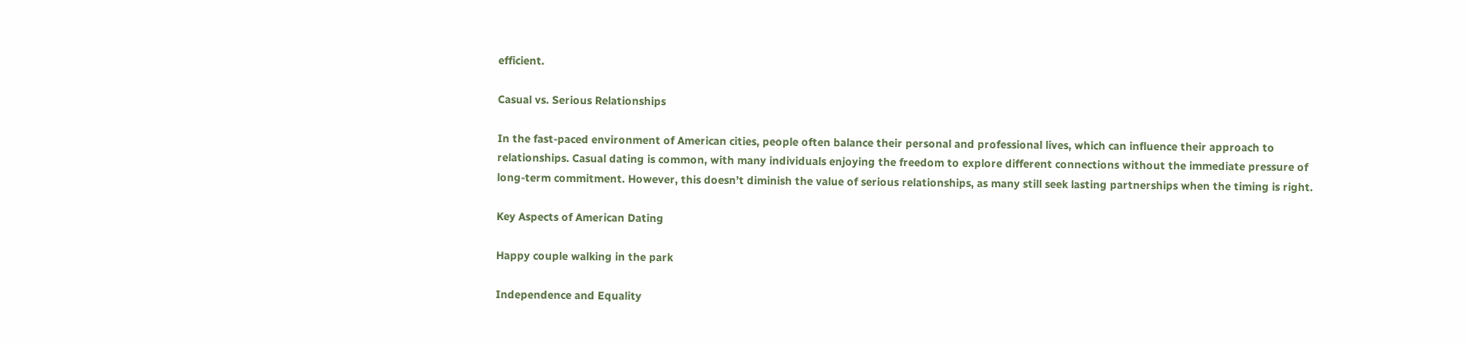efficient.

Casual vs. Serious Relationships

In the fast-paced environment of American cities, people often balance their personal and professional lives, which can influence their approach to relationships. Casual dating is common, with many individuals enjoying the freedom to explore different connections without the immediate pressure of long-term commitment. However, this doesn’t diminish the value of serious relationships, as many still seek lasting partnerships when the timing is right.

Key Aspects of American Dating

Happy couple walking in the park

Independence and Equality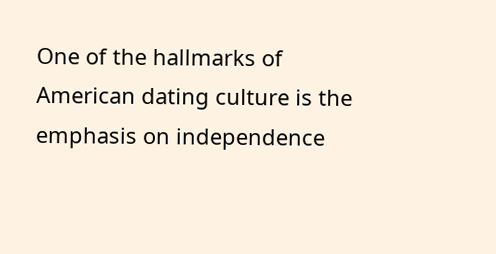One of the hallmarks of American dating culture is the emphasis on independence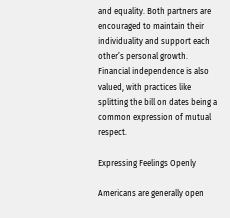and equality. Both partners are encouraged to maintain their individuality and support each other’s personal growth. Financial independence is also valued, with practices like splitting the bill on dates being a common expression of mutual respect.

Expressing Feelings Openly

Americans are generally open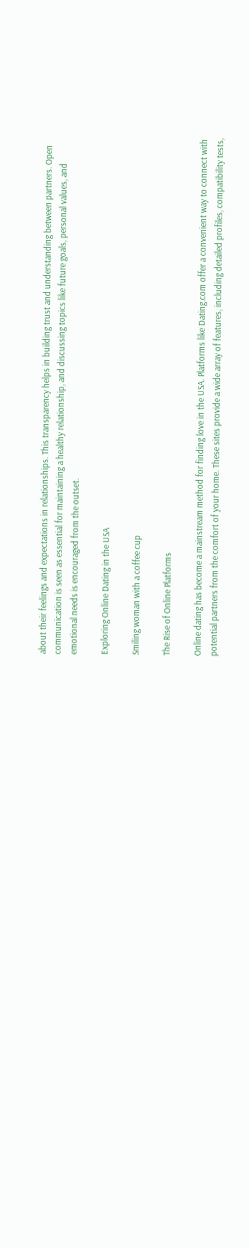about their feelings and expectations in relationships. This transparency helps in building trust and understanding between partners. Open communication is seen as essential for maintaining a healthy relationship, and discussing topics like future goals, personal values, and emotional needs is encouraged from the outset.

Exploring Online Dating in the USA

Smiling woman with a coffee cup

The Rise of Online Platforms

Online dating has become a mainstream method for finding love in the USA. Platforms like Dating.com offer a convenient way to connect with potential partners from the comfort of your home. These sites provide a wide array of features, including detailed profiles, compatibility tests,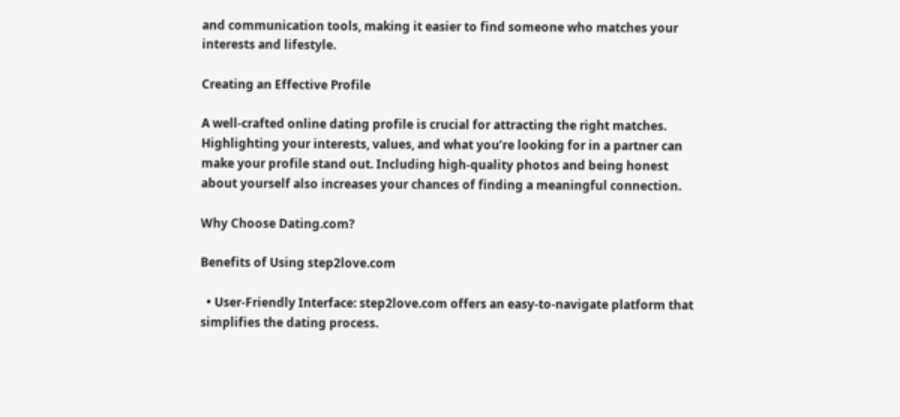and communication tools, making it easier to find someone who matches your interests and lifestyle.

Creating an Effective Profile

A well-crafted online dating profile is crucial for attracting the right matches. Highlighting your interests, values, and what you’re looking for in a partner can make your profile stand out. Including high-quality photos and being honest about yourself also increases your chances of finding a meaningful connection.

Why Choose Dating.com?

Benefits of Using step2love.com

  • User-Friendly Interface: step2love.com offers an easy-to-navigate platform that simplifies the dating process.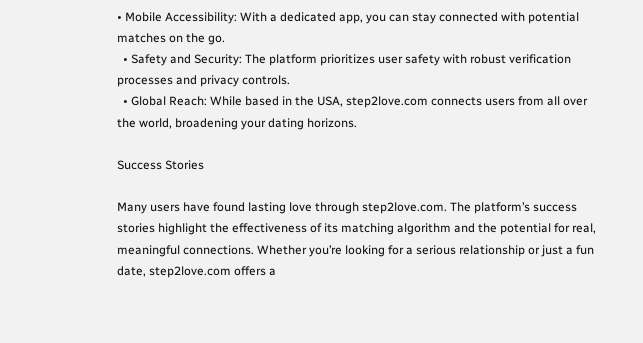• Mobile Accessibility: With a dedicated app, you can stay connected with potential matches on the go.
  • Safety and Security: The platform prioritizes user safety with robust verification processes and privacy controls.
  • Global Reach: While based in the USA, step2love.com connects users from all over the world, broadening your dating horizons.

Success Stories

Many users have found lasting love through step2love.com. The platform’s success stories highlight the effectiveness of its matching algorithm and the potential for real, meaningful connections. Whether you’re looking for a serious relationship or just a fun date, step2love.com offers a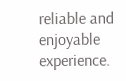reliable and enjoyable experience.